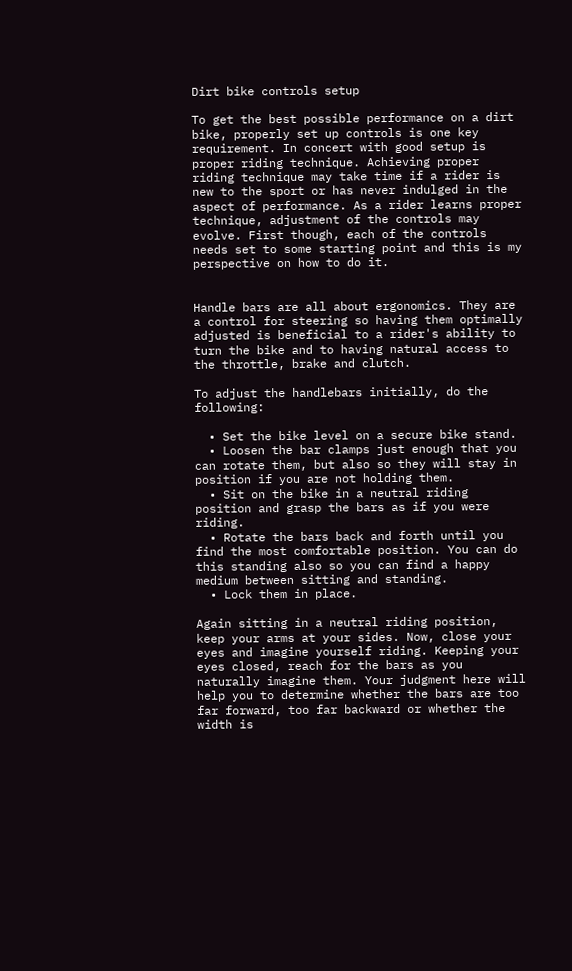Dirt bike controls setup

To get the best possible performance on a dirt bike, properly set up controls is one key requirement. In concert with good setup is proper riding technique. Achieving proper riding technique may take time if a rider is new to the sport or has never indulged in the aspect of performance. As a rider learns proper technique, adjustment of the controls may evolve. First though, each of the controls needs set to some starting point and this is my perspective on how to do it.


Handle bars are all about ergonomics. They are a control for steering so having them optimally adjusted is beneficial to a rider's ability to turn the bike and to having natural access to the throttle, brake and clutch.

To adjust the handlebars initially, do the following:

  • Set the bike level on a secure bike stand.
  • Loosen the bar clamps just enough that you can rotate them, but also so they will stay in position if you are not holding them.
  • Sit on the bike in a neutral riding position and grasp the bars as if you were riding.
  • Rotate the bars back and forth until you find the most comfortable position. You can do this standing also so you can find a happy medium between sitting and standing.
  • Lock them in place.

Again sitting in a neutral riding position, keep your arms at your sides. Now, close your eyes and imagine yourself riding. Keeping your eyes closed, reach for the bars as you naturally imagine them. Your judgment here will help you to determine whether the bars are too far forward, too far backward or whether the width is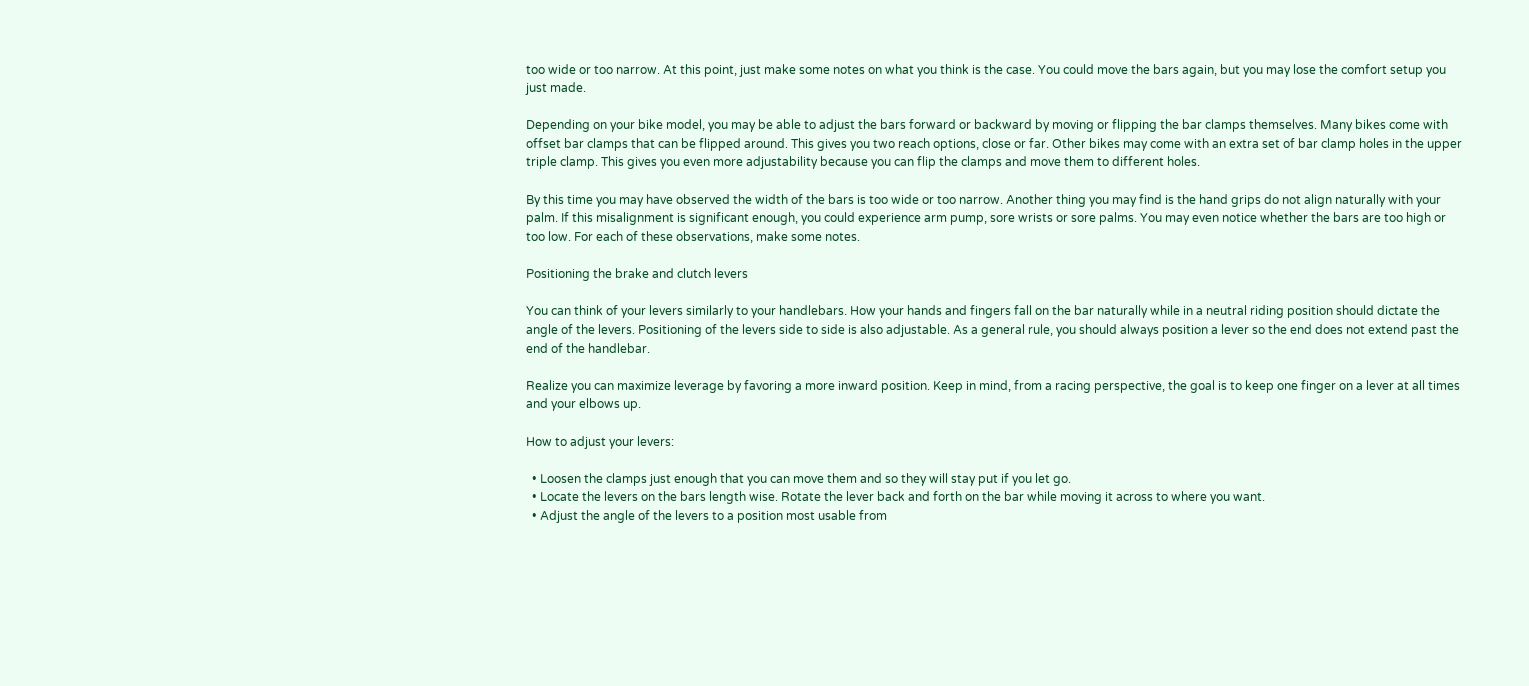too wide or too narrow. At this point, just make some notes on what you think is the case. You could move the bars again, but you may lose the comfort setup you just made.

Depending on your bike model, you may be able to adjust the bars forward or backward by moving or flipping the bar clamps themselves. Many bikes come with offset bar clamps that can be flipped around. This gives you two reach options, close or far. Other bikes may come with an extra set of bar clamp holes in the upper triple clamp. This gives you even more adjustability because you can flip the clamps and move them to different holes.

By this time you may have observed the width of the bars is too wide or too narrow. Another thing you may find is the hand grips do not align naturally with your palm. If this misalignment is significant enough, you could experience arm pump, sore wrists or sore palms. You may even notice whether the bars are too high or too low. For each of these observations, make some notes.

Positioning the brake and clutch levers

You can think of your levers similarly to your handlebars. How your hands and fingers fall on the bar naturally while in a neutral riding position should dictate the angle of the levers. Positioning of the levers side to side is also adjustable. As a general rule, you should always position a lever so the end does not extend past the end of the handlebar.

Realize you can maximize leverage by favoring a more inward position. Keep in mind, from a racing perspective, the goal is to keep one finger on a lever at all times and your elbows up.

How to adjust your levers:

  • Loosen the clamps just enough that you can move them and so they will stay put if you let go.
  • Locate the levers on the bars length wise. Rotate the lever back and forth on the bar while moving it across to where you want.
  • Adjust the angle of the levers to a position most usable from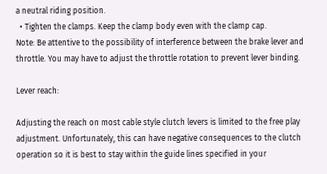a neutral riding position.
  • Tighten the clamps. Keep the clamp body even with the clamp cap.
Note: Be attentive to the possibility of interference between the brake lever and throttle. You may have to adjust the throttle rotation to prevent lever binding.

Lever reach:

Adjusting the reach on most cable style clutch levers is limited to the free play adjustment. Unfortunately, this can have negative consequences to the clutch operation so it is best to stay within the guide lines specified in your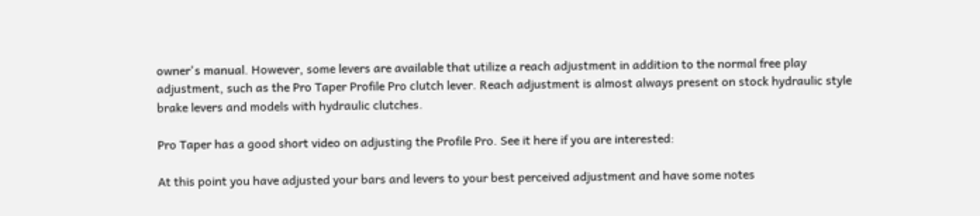owner's manual. However, some levers are available that utilize a reach adjustment in addition to the normal free play adjustment, such as the Pro Taper Profile Pro clutch lever. Reach adjustment is almost always present on stock hydraulic style brake levers and models with hydraulic clutches.

Pro Taper has a good short video on adjusting the Profile Pro. See it here if you are interested:

At this point you have adjusted your bars and levers to your best perceived adjustment and have some notes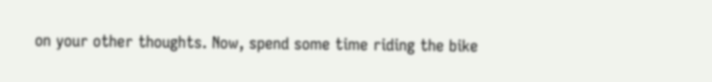on your other thoughts. Now, spend some time riding the bike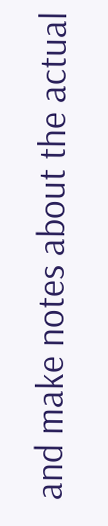and make notes about the actual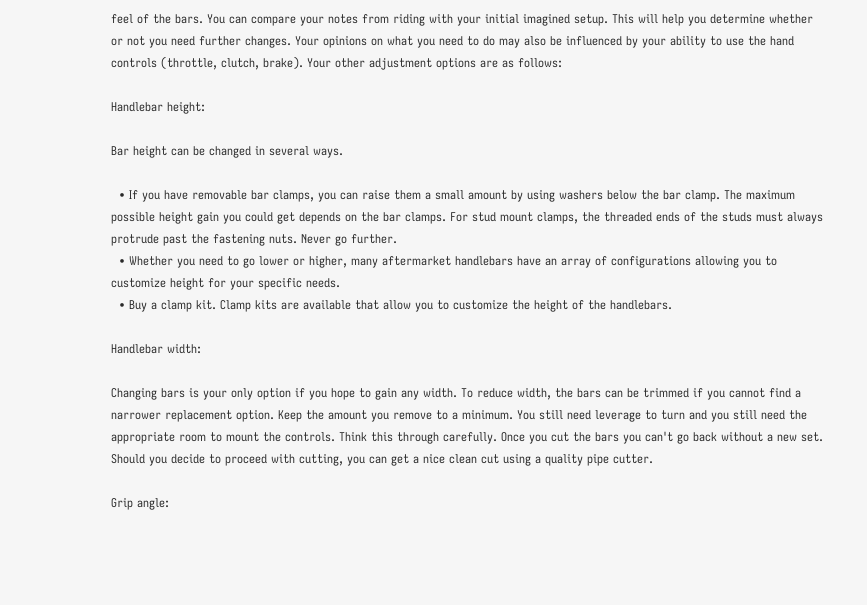feel of the bars. You can compare your notes from riding with your initial imagined setup. This will help you determine whether or not you need further changes. Your opinions on what you need to do may also be influenced by your ability to use the hand controls (throttle, clutch, brake). Your other adjustment options are as follows:

Handlebar height:

Bar height can be changed in several ways.

  • If you have removable bar clamps, you can raise them a small amount by using washers below the bar clamp. The maximum possible height gain you could get depends on the bar clamps. For stud mount clamps, the threaded ends of the studs must always protrude past the fastening nuts. Never go further.
  • Whether you need to go lower or higher, many aftermarket handlebars have an array of configurations allowing you to customize height for your specific needs.
  • Buy a clamp kit. Clamp kits are available that allow you to customize the height of the handlebars.

Handlebar width:

Changing bars is your only option if you hope to gain any width. To reduce width, the bars can be trimmed if you cannot find a narrower replacement option. Keep the amount you remove to a minimum. You still need leverage to turn and you still need the appropriate room to mount the controls. Think this through carefully. Once you cut the bars you can't go back without a new set. Should you decide to proceed with cutting, you can get a nice clean cut using a quality pipe cutter.

Grip angle: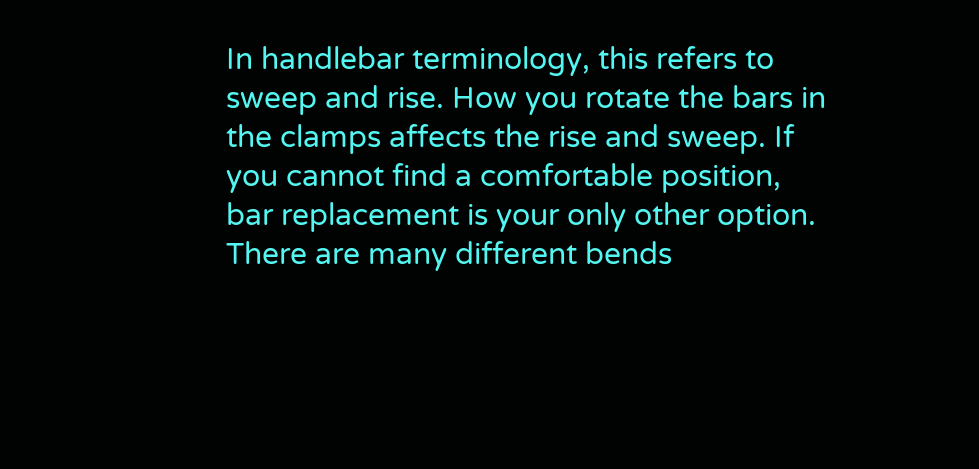In handlebar terminology, this refers to sweep and rise. How you rotate the bars in the clamps affects the rise and sweep. If you cannot find a comfortable position, bar replacement is your only other option. There are many different bends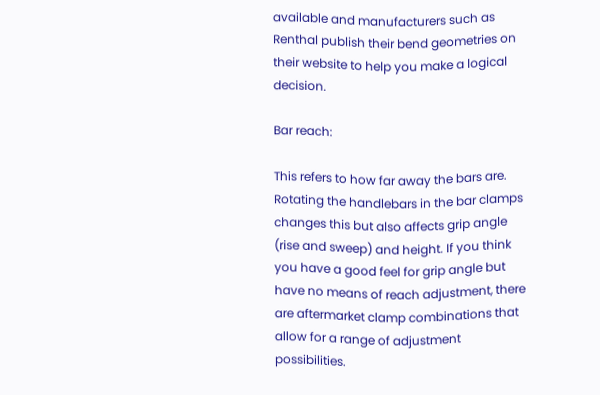available and manufacturers such as Renthal publish their bend geometries on their website to help you make a logical decision.

Bar reach:

This refers to how far away the bars are. Rotating the handlebars in the bar clamps changes this but also affects grip angle (rise and sweep) and height. If you think you have a good feel for grip angle but have no means of reach adjustment, there are aftermarket clamp combinations that allow for a range of adjustment possibilities.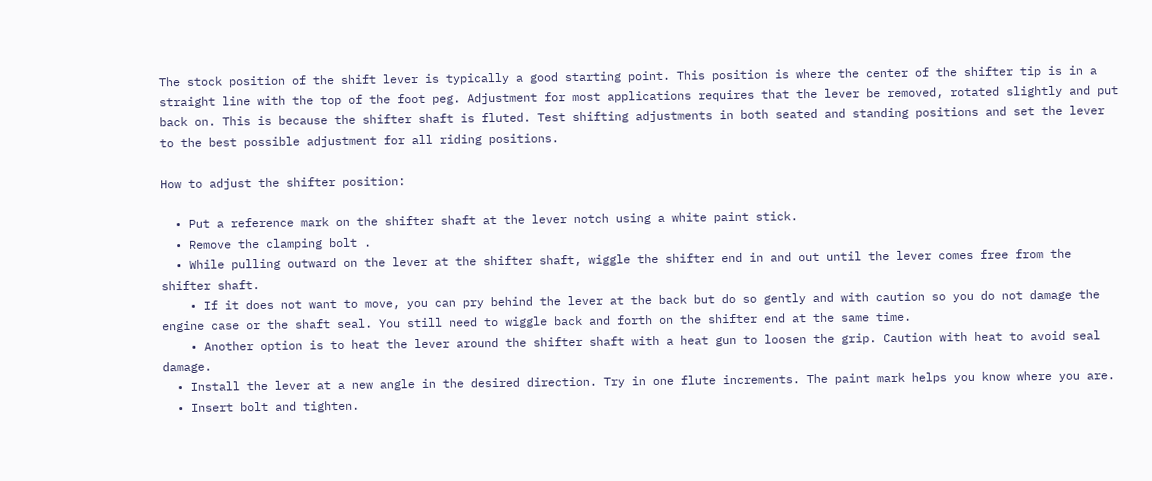The stock position of the shift lever is typically a good starting point. This position is where the center of the shifter tip is in a straight line with the top of the foot peg. Adjustment for most applications requires that the lever be removed, rotated slightly and put back on. This is because the shifter shaft is fluted. Test shifting adjustments in both seated and standing positions and set the lever to the best possible adjustment for all riding positions.

How to adjust the shifter position:

  • Put a reference mark on the shifter shaft at the lever notch using a white paint stick.
  • Remove the clamping bolt .
  • While pulling outward on the lever at the shifter shaft, wiggle the shifter end in and out until the lever comes free from the shifter shaft.
    • If it does not want to move, you can pry behind the lever at the back but do so gently and with caution so you do not damage the engine case or the shaft seal. You still need to wiggle back and forth on the shifter end at the same time.
    • Another option is to heat the lever around the shifter shaft with a heat gun to loosen the grip. Caution with heat to avoid seal damage.
  • Install the lever at a new angle in the desired direction. Try in one flute increments. The paint mark helps you know where you are.
  • Insert bolt and tighten.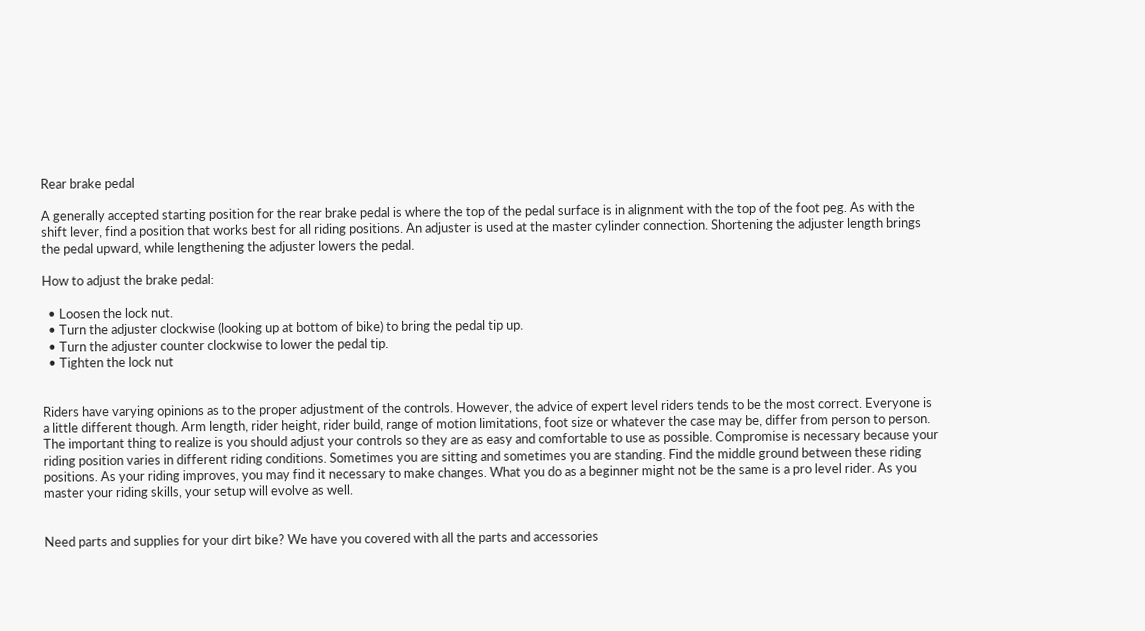Rear brake pedal

A generally accepted starting position for the rear brake pedal is where the top of the pedal surface is in alignment with the top of the foot peg. As with the shift lever, find a position that works best for all riding positions. An adjuster is used at the master cylinder connection. Shortening the adjuster length brings the pedal upward, while lengthening the adjuster lowers the pedal.

How to adjust the brake pedal:

  • Loosen the lock nut.
  • Turn the adjuster clockwise (looking up at bottom of bike) to bring the pedal tip up.
  • Turn the adjuster counter clockwise to lower the pedal tip.
  • Tighten the lock nut


Riders have varying opinions as to the proper adjustment of the controls. However, the advice of expert level riders tends to be the most correct. Everyone is a little different though. Arm length, rider height, rider build, range of motion limitations, foot size or whatever the case may be, differ from person to person. The important thing to realize is you should adjust your controls so they are as easy and comfortable to use as possible. Compromise is necessary because your riding position varies in different riding conditions. Sometimes you are sitting and sometimes you are standing. Find the middle ground between these riding positions. As your riding improves, you may find it necessary to make changes. What you do as a beginner might not be the same is a pro level rider. As you master your riding skills, your setup will evolve as well.


Need parts and supplies for your dirt bike? We have you covered with all the parts and accessories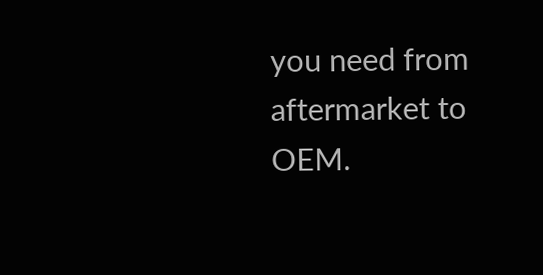you need from aftermarket to OEM.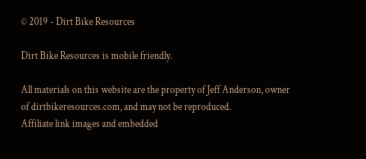© 2019 - Dirt Bike Resources

Dirt Bike Resources is mobile friendly.

All materials on this website are the property of Jeff Anderson, owner of dirtbikeresources.com, and may not be reproduced.
Affiliate link images and embedded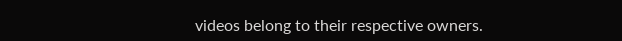videos belong to their respective owners.